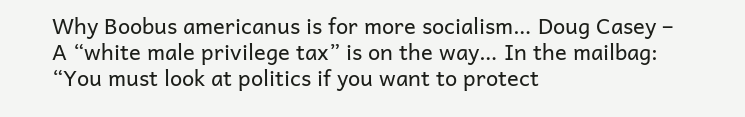Why Boobus americanus is for more socialism… Doug Casey – A “white male privilege tax” is on the way… In the mailbag: “You must look at politics if you want to protect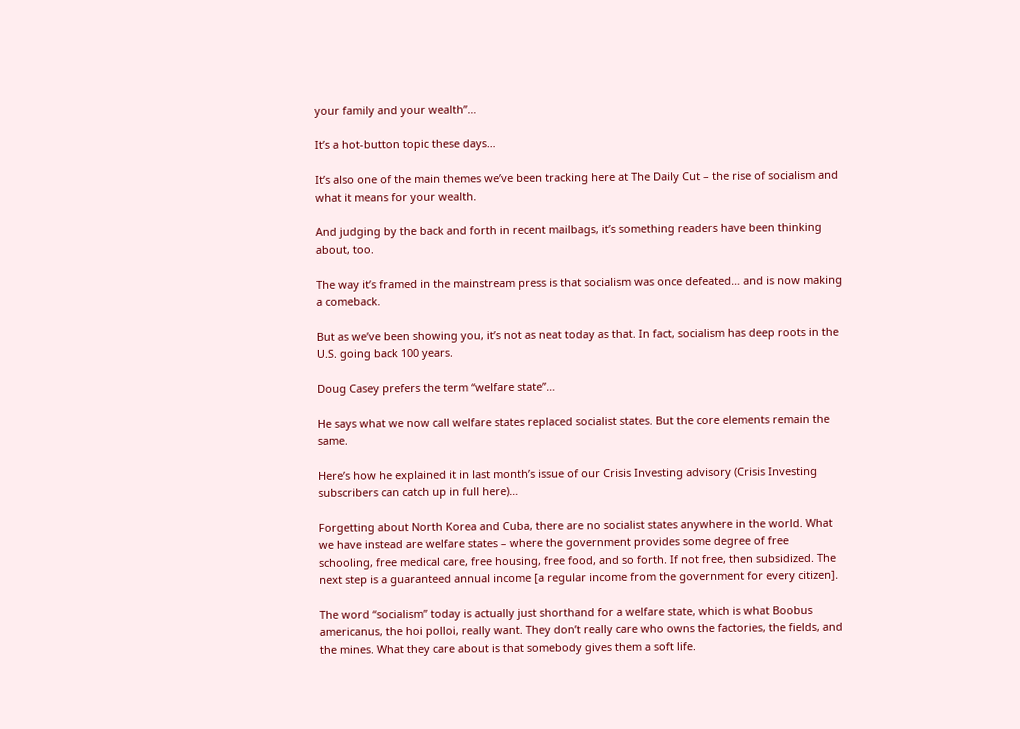your family and your wealth”…

It’s a hot-button topic these days…

It’s also one of the main themes we’ve been tracking here at The Daily Cut – the rise of socialism and what it means for your wealth.

And judging by the back and forth in recent mailbags, it’s something readers have been thinking about, too.

The way it’s framed in the mainstream press is that socialism was once defeated… and is now making a comeback.

But as we’ve been showing you, it’s not as neat today as that. In fact, socialism has deep roots in the U.S. going back 100 years.

Doug Casey prefers the term “welfare state”…

He says what we now call welfare states replaced socialist states. But the core elements remain the same.

Here’s how he explained it in last month’s issue of our Crisis Investing advisory (Crisis Investing subscribers can catch up in full here)…

Forgetting about North Korea and Cuba, there are no socialist states anywhere in the world. What we have instead are welfare states – where the government provides some degree of free schooling, free medical care, free housing, free food, and so forth. If not free, then subsidized. The next step is a guaranteed annual income [a regular income from the government for every citizen].

The word “socialism” today is actually just shorthand for a welfare state, which is what Boobus americanus, the hoi polloi, really want. They don’t really care who owns the factories, the fields, and the mines. What they care about is that somebody gives them a soft life.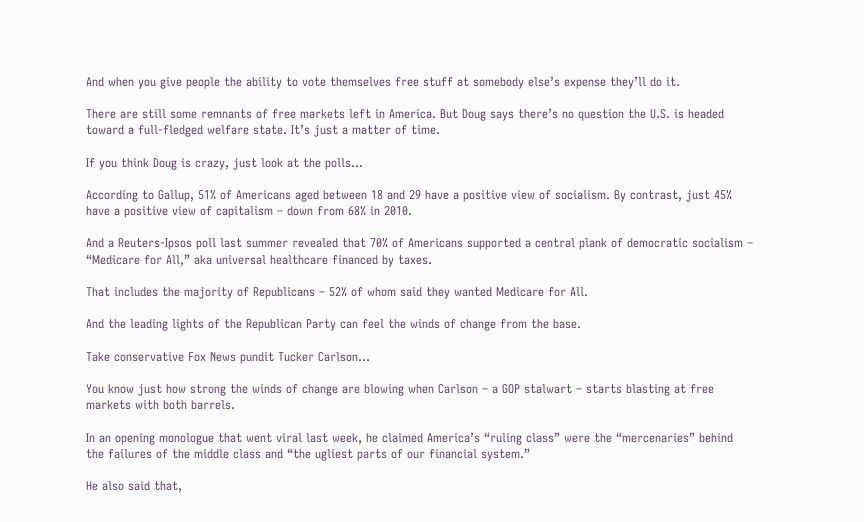And when you give people the ability to vote themselves free stuff at somebody else’s expense they’ll do it.

There are still some remnants of free markets left in America. But Doug says there’s no question the U.S. is headed toward a full-fledged welfare state. It’s just a matter of time.

If you think Doug is crazy, just look at the polls…

According to Gallup, 51% of Americans aged between 18 and 29 have a positive view of socialism. By contrast, just 45% have a positive view of capitalism – down from 68% in 2010.

And a Reuters-Ipsos poll last summer revealed that 70% of Americans supported a central plank of democratic socialism – “Medicare for All,” aka universal healthcare financed by taxes.

That includes the majority of Republicans – 52% of whom said they wanted Medicare for All.

And the leading lights of the Republican Party can feel the winds of change from the base.

Take conservative Fox News pundit Tucker Carlson…

You know just how strong the winds of change are blowing when Carlson – a GOP stalwart – starts blasting at free markets with both barrels.

In an opening monologue that went viral last week, he claimed America’s “ruling class” were the “mercenaries” behind the failures of the middle class and “the ugliest parts of our financial system.”

He also said that,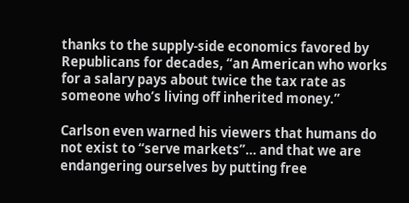thanks to the supply-side economics favored by Republicans for decades, “an American who works for a salary pays about twice the tax rate as someone who’s living off inherited money.”

Carlson even warned his viewers that humans do not exist to “serve markets”… and that we are endangering ourselves by putting free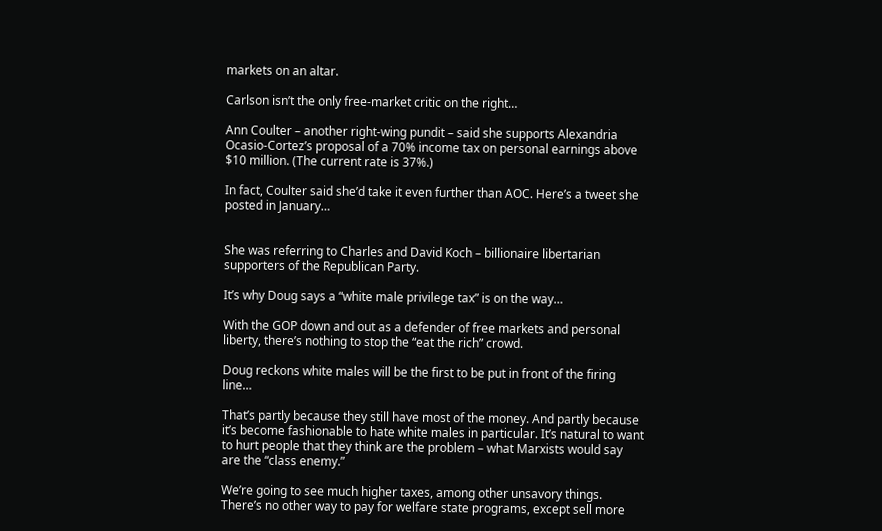markets on an altar.

Carlson isn’t the only free-market critic on the right…

Ann Coulter – another right-wing pundit – said she supports Alexandria Ocasio-Cortez’s proposal of a 70% income tax on personal earnings above $10 million. (The current rate is 37%.)

In fact, Coulter said she’d take it even further than AOC. Here’s a tweet she posted in January…


She was referring to Charles and David Koch – billionaire libertarian supporters of the Republican Party.

It’s why Doug says a “white male privilege tax” is on the way…

With the GOP down and out as a defender of free markets and personal liberty, there’s nothing to stop the “eat the rich” crowd.

Doug reckons white males will be the first to be put in front of the firing line…

That’s partly because they still have most of the money. And partly because it’s become fashionable to hate white males in particular. It’s natural to want to hurt people that they think are the problem – what Marxists would say are the “class enemy.”

We’re going to see much higher taxes, among other unsavory things. There’s no other way to pay for welfare state programs, except sell more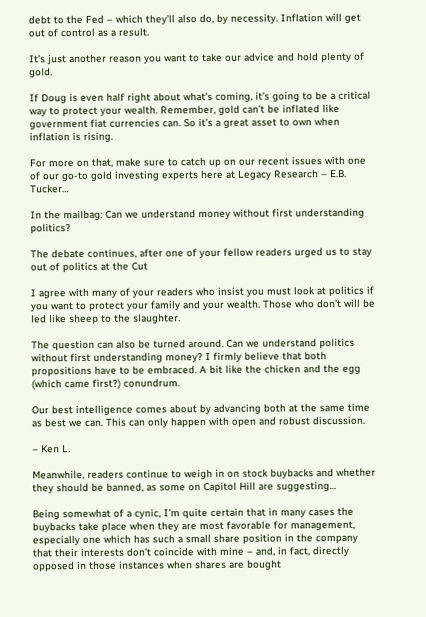debt to the Fed – which they’ll also do, by necessity. Inflation will get out of control as a result.

It’s just another reason you want to take our advice and hold plenty of gold.

If Doug is even half right about what’s coming, it’s going to be a critical way to protect your wealth. Remember, gold can’t be inflated like government fiat currencies can. So it’s a great asset to own when inflation is rising.

For more on that, make sure to catch up on our recent issues with one of our go-to gold investing experts here at Legacy Research – E.B. Tucker…

In the mailbag: Can we understand money without first understanding politics?

The debate continues, after one of your fellow readers urged us to stay out of politics at the Cut

I agree with many of your readers who insist you must look at politics if you want to protect your family and your wealth. Those who don’t will be led like sheep to the slaughter.

The question can also be turned around. Can we understand politics without first understanding money? I firmly believe that both propositions have to be embraced. A bit like the chicken and the egg (which came first?) conundrum.

Our best intelligence comes about by advancing both at the same time as best we can. This can only happen with open and robust discussion.

– Ken L.

Meanwhile, readers continue to weigh in on stock buybacks and whether they should be banned, as some on Capitol Hill are suggesting…

Being somewhat of a cynic, I’m quite certain that in many cases the buybacks take place when they are most favorable for management, especially one which has such a small share position in the company that their interests don’t coincide with mine – and, in fact, directly opposed in those instances when shares are bought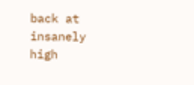back at insanely high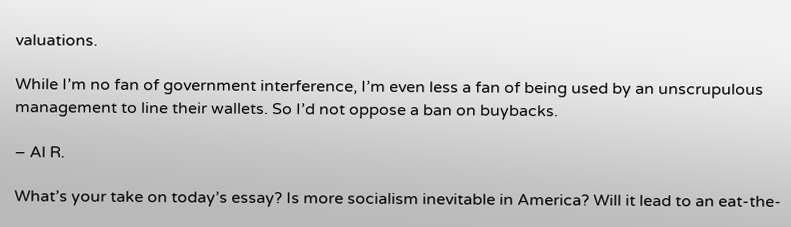valuations.

While I’m no fan of government interference, I’m even less a fan of being used by an unscrupulous management to line their wallets. So I’d not oppose a ban on buybacks.

– Al R.

What’s your take on today’s essay? Is more socialism inevitable in America? Will it lead to an eat-the-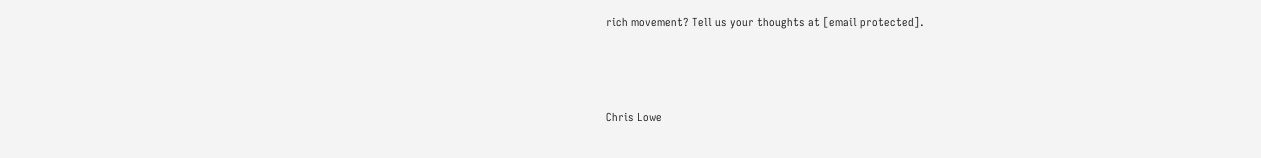rich movement? Tell us your thoughts at [email protected].



Chris Lowe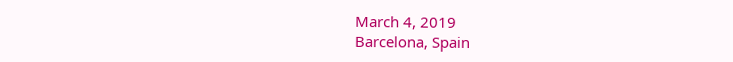March 4, 2019
Barcelona, Spain